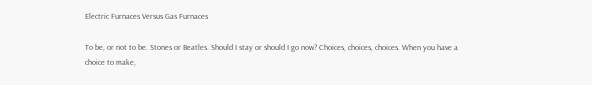Electric Furnaces Versus Gas Furnaces

To be, or not to be. Stones or Beatles. Should I stay or should I go now? Choices, choices, choices. When you have a choice to make,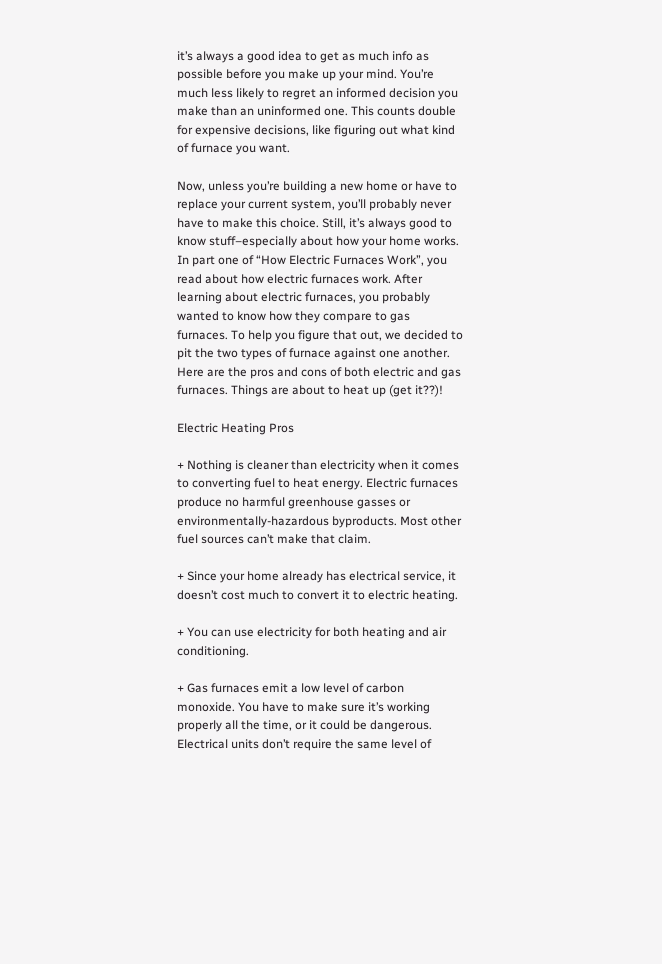it’s always a good idea to get as much info as possible before you make up your mind. You’re much less likely to regret an informed decision you make than an uninformed one. This counts double for expensive decisions, like figuring out what kind of furnace you want.

Now, unless you’re building a new home or have to replace your current system, you’ll probably never have to make this choice. Still, it’s always good to know stuff–especially about how your home works. In part one of “How Electric Furnaces Work”, you read about how electric furnaces work. After learning about electric furnaces, you probably wanted to know how they compare to gas furnaces. To help you figure that out, we decided to pit the two types of furnace against one another. Here are the pros and cons of both electric and gas furnaces. Things are about to heat up (get it??)!

Electric Heating Pros

+ Nothing is cleaner than electricity when it comes to converting fuel to heat energy. Electric furnaces produce no harmful greenhouse gasses or environmentally-hazardous byproducts. Most other fuel sources can’t make that claim.

+ Since your home already has electrical service, it doesn’t cost much to convert it to electric heating.

+ You can use electricity for both heating and air conditioning.

+ Gas furnaces emit a low level of carbon monoxide. You have to make sure it’s working properly all the time, or it could be dangerous. Electrical units don’t require the same level of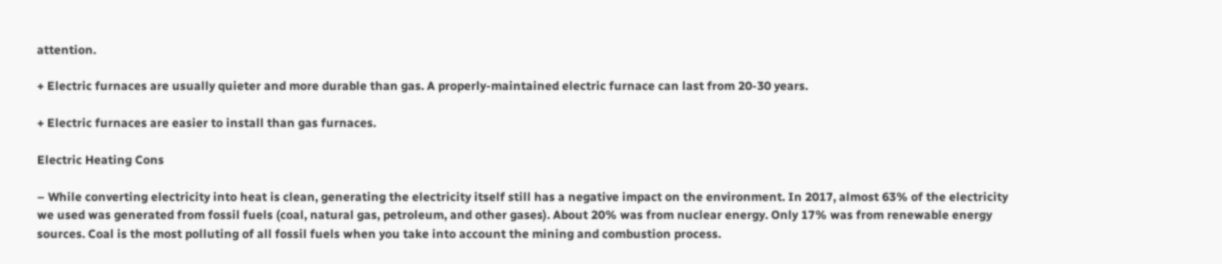attention.

+ Electric furnaces are usually quieter and more durable than gas. A properly-maintained electric furnace can last from 20-30 years.

+ Electric furnaces are easier to install than gas furnaces.

Electric Heating Cons

– While converting electricity into heat is clean, generating the electricity itself still has a negative impact on the environment. In 2017, almost 63% of the electricity we used was generated from fossil fuels (coal, natural gas, petroleum, and other gases). About 20% was from nuclear energy. Only 17% was from renewable energy sources. Coal is the most polluting of all fossil fuels when you take into account the mining and combustion process.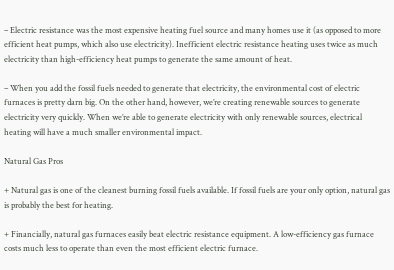– Electric resistance was the most expensive heating fuel source and many homes use it (as opposed to more efficient heat pumps, which also use electricity). Inefficient electric resistance heating uses twice as much electricity than high-efficiency heat pumps to generate the same amount of heat.

– When you add the fossil fuels needed to generate that electricity, the environmental cost of electric furnaces is pretty darn big. On the other hand, however, we’re creating renewable sources to generate electricity very quickly. When we’re able to generate electricity with only renewable sources, electrical heating will have a much smaller environmental impact.

Natural Gas Pros

+ Natural gas is one of the cleanest burning fossil fuels available. If fossil fuels are your only option, natural gas is probably the best for heating.

+ Financially, natural gas furnaces easily beat electric resistance equipment. A low-efficiency gas furnace costs much less to operate than even the most efficient electric furnace.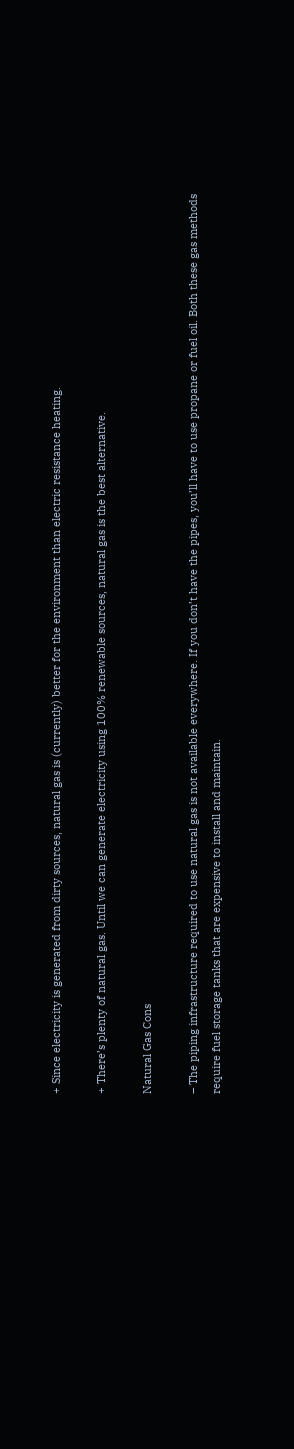+ Since electricity is generated from dirty sources, natural gas is (currently) better for the environment than electric resistance heating.

+ There’s plenty of natural gas. Until we can generate electricity using 100% renewable sources, natural gas is the best alternative.

Natural Gas Cons

– The piping infrastructure required to use natural gas is not available everywhere. If you don’t have the pipes, you’ll have to use propane or fuel oil. Both these gas methods require fuel storage tanks that are expensive to install and maintain.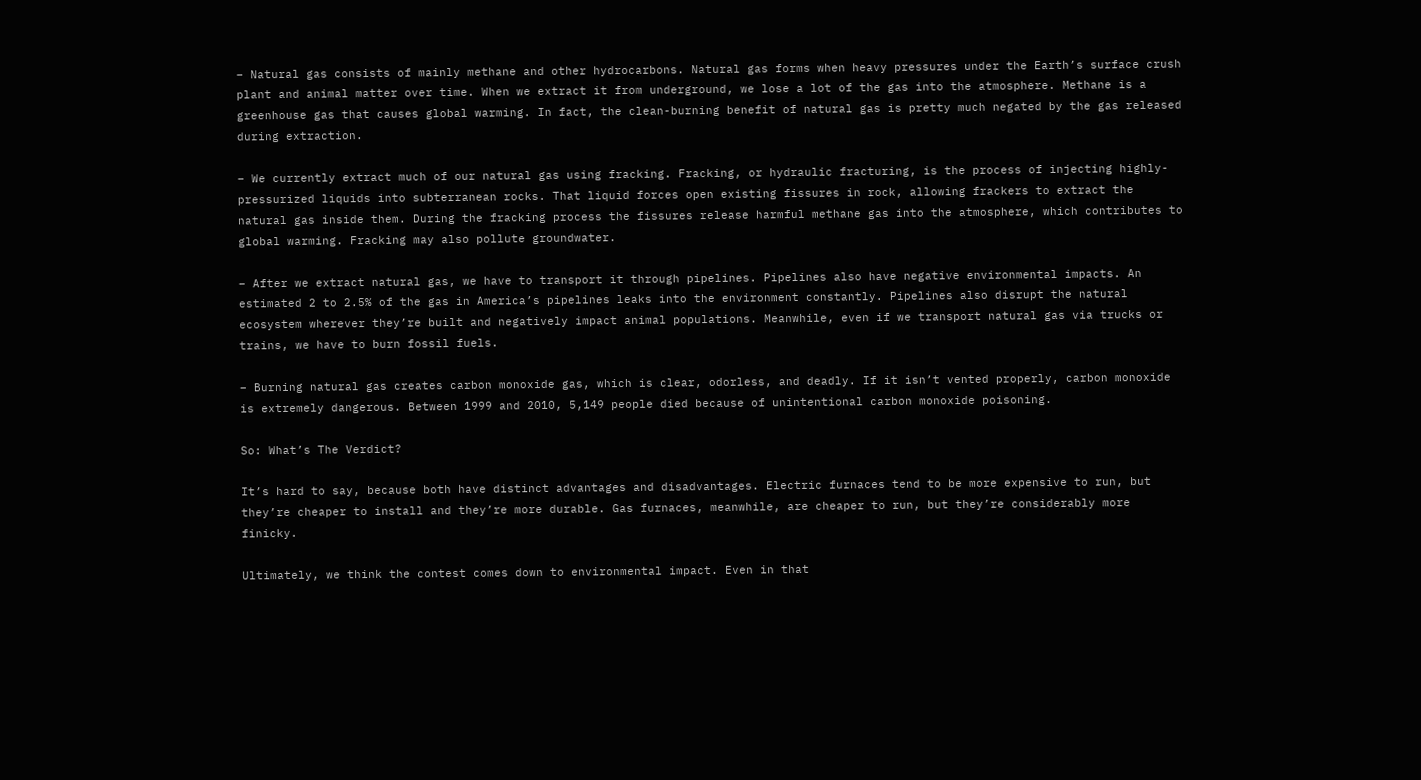– Natural gas consists of mainly methane and other hydrocarbons. Natural gas forms when heavy pressures under the Earth’s surface crush plant and animal matter over time. When we extract it from underground, we lose a lot of the gas into the atmosphere. Methane is a greenhouse gas that causes global warming. In fact, the clean-burning benefit of natural gas is pretty much negated by the gas released during extraction.

– We currently extract much of our natural gas using fracking. Fracking, or hydraulic fracturing, is the process of injecting highly-pressurized liquids into subterranean rocks. That liquid forces open existing fissures in rock, allowing frackers to extract the natural gas inside them. During the fracking process the fissures release harmful methane gas into the atmosphere, which contributes to global warming. Fracking may also pollute groundwater.

– After we extract natural gas, we have to transport it through pipelines. Pipelines also have negative environmental impacts. An estimated 2 to 2.5% of the gas in America’s pipelines leaks into the environment constantly. Pipelines also disrupt the natural ecosystem wherever they’re built and negatively impact animal populations. Meanwhile, even if we transport natural gas via trucks or trains, we have to burn fossil fuels.

– Burning natural gas creates carbon monoxide gas, which is clear, odorless, and deadly. If it isn’t vented properly, carbon monoxide is extremely dangerous. Between 1999 and 2010, 5,149 people died because of unintentional carbon monoxide poisoning.

So: What’s The Verdict?

It’s hard to say, because both have distinct advantages and disadvantages. Electric furnaces tend to be more expensive to run, but they’re cheaper to install and they’re more durable. Gas furnaces, meanwhile, are cheaper to run, but they’re considerably more finicky.

Ultimately, we think the contest comes down to environmental impact. Even in that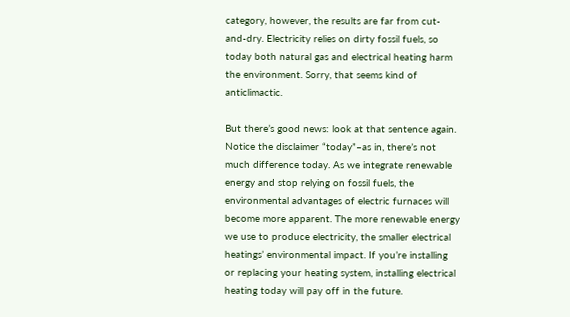category, however, the results are far from cut-and-dry. Electricity relies on dirty fossil fuels, so today both natural gas and electrical heating harm the environment. Sorry, that seems kind of anticlimactic.

But there’s good news: look at that sentence again. Notice the disclaimer “today”–as in, there’s not much difference today. As we integrate renewable energy and stop relying on fossil fuels, the environmental advantages of electric furnaces will become more apparent. The more renewable energy we use to produce electricity, the smaller electrical heatings’ environmental impact. If you’re installing or replacing your heating system, installing electrical heating today will pay off in the future.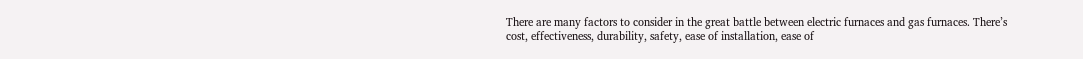There are many factors to consider in the great battle between electric furnaces and gas furnaces. There’s cost, effectiveness, durability, safety, ease of installation, ease of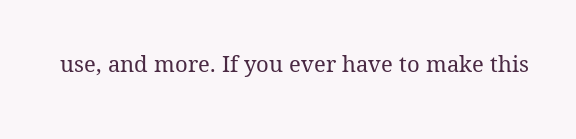use, and more. If you ever have to make this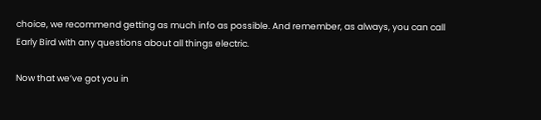choice, we recommend getting as much info as possible. And remember, as always, you can call Early Bird with any questions about all things electric.

Now that we’ve got you in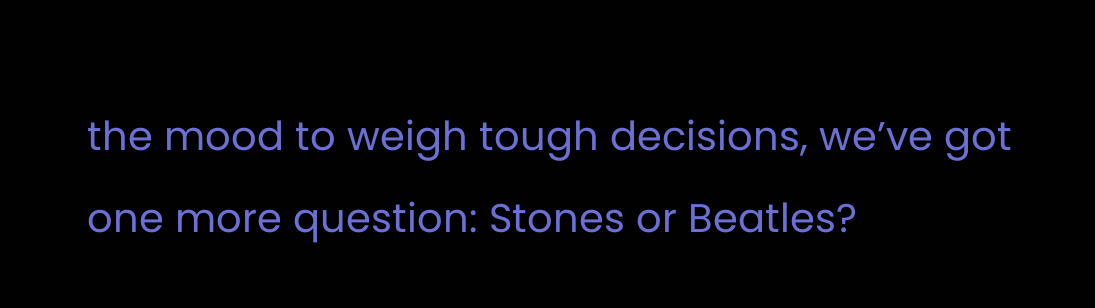the mood to weigh tough decisions, we’ve got one more question: Stones or Beatles?